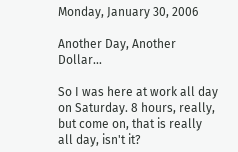Monday, January 30, 2006

Another Day, Another Dollar...

So I was here at work all day on Saturday. 8 hours, really, but come on, that is really all day, isn't it?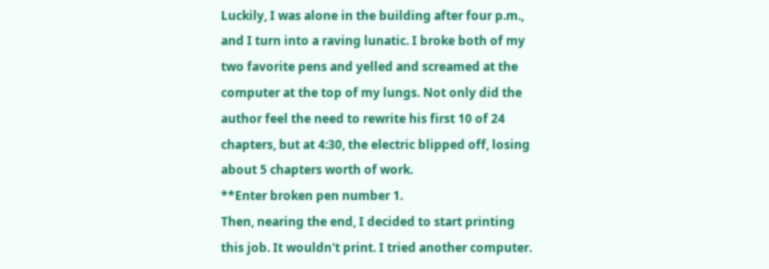Luckily, I was alone in the building after four p.m., and I turn into a raving lunatic. I broke both of my two favorite pens and yelled and screamed at the computer at the top of my lungs. Not only did the author feel the need to rewrite his first 10 of 24 chapters, but at 4:30, the electric blipped off, losing about 5 chapters worth of work.
**Enter broken pen number 1.
Then, nearing the end, I decided to start printing this job. It wouldn't print. I tried another computer.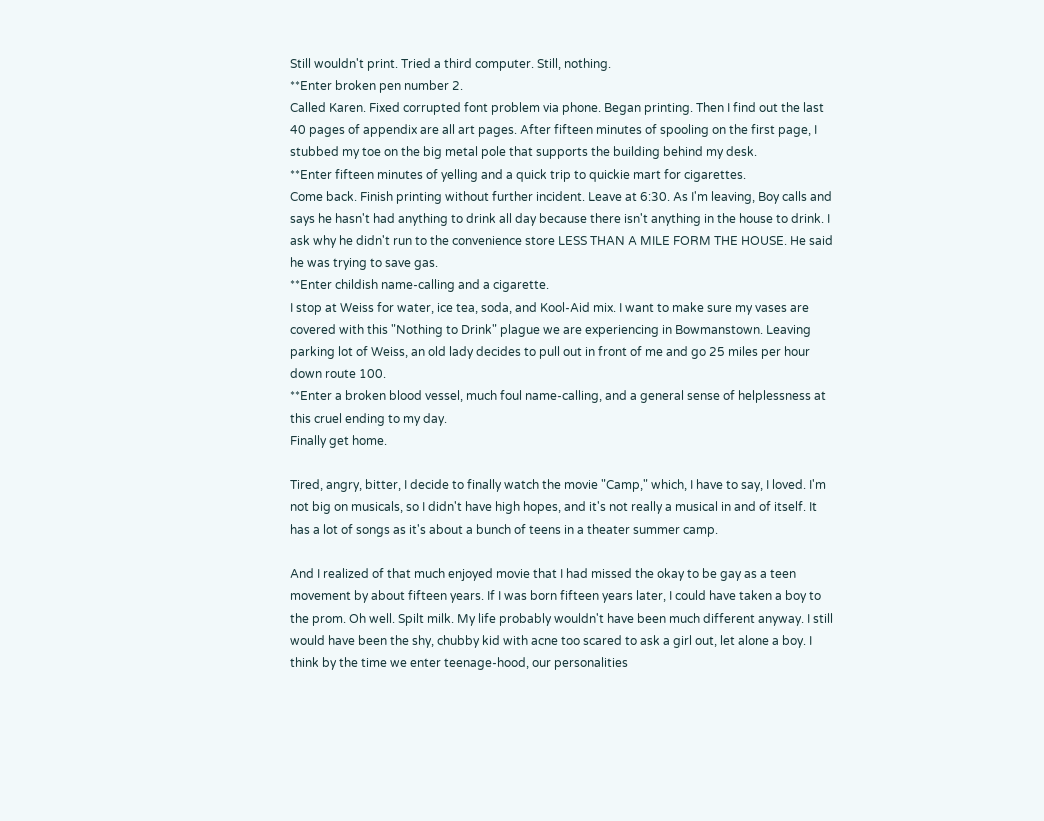Still wouldn't print. Tried a third computer. Still, nothing.
**Enter broken pen number 2.
Called Karen. Fixed corrupted font problem via phone. Began printing. Then I find out the last 40 pages of appendix are all art pages. After fifteen minutes of spooling on the first page, I stubbed my toe on the big metal pole that supports the building behind my desk.
**Enter fifteen minutes of yelling and a quick trip to quickie mart for cigarettes.
Come back. Finish printing without further incident. Leave at 6:30. As I'm leaving, Boy calls and says he hasn't had anything to drink all day because there isn't anything in the house to drink. I ask why he didn't run to the convenience store LESS THAN A MILE FORM THE HOUSE. He said he was trying to save gas.
**Enter childish name-calling and a cigarette.
I stop at Weiss for water, ice tea, soda, and Kool-Aid mix. I want to make sure my vases are covered with this "Nothing to Drink" plague we are experiencing in Bowmanstown. Leaving parking lot of Weiss, an old lady decides to pull out in front of me and go 25 miles per hour down route 100.
**Enter a broken blood vessel, much foul name-calling, and a general sense of helplessness at this cruel ending to my day.
Finally get home.

Tired, angry, bitter, I decide to finally watch the movie "Camp," which, I have to say, I loved. I'm not big on musicals, so I didn't have high hopes, and it's not really a musical in and of itself. It has a lot of songs as it's about a bunch of teens in a theater summer camp.

And I realized of that much enjoyed movie that I had missed the okay to be gay as a teen movement by about fifteen years. If I was born fifteen years later, I could have taken a boy to the prom. Oh well. Spilt milk. My life probably wouldn't have been much different anyway. I still would have been the shy, chubby kid with acne too scared to ask a girl out, let alone a boy. I think by the time we enter teenage-hood, our personalities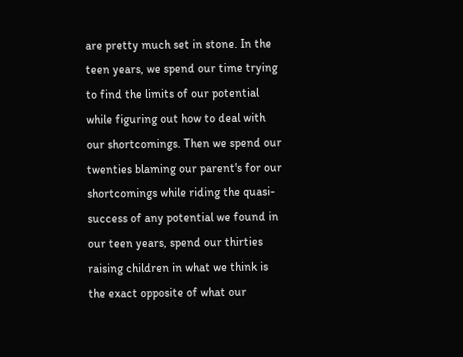are pretty much set in stone. In the teen years, we spend our time trying to find the limits of our potential while figuring out how to deal with our shortcomings. Then we spend our twenties blaming our parent's for our shortcomings while riding the quasi-success of any potential we found in our teen years, spend our thirties raising children in what we think is the exact opposite of what our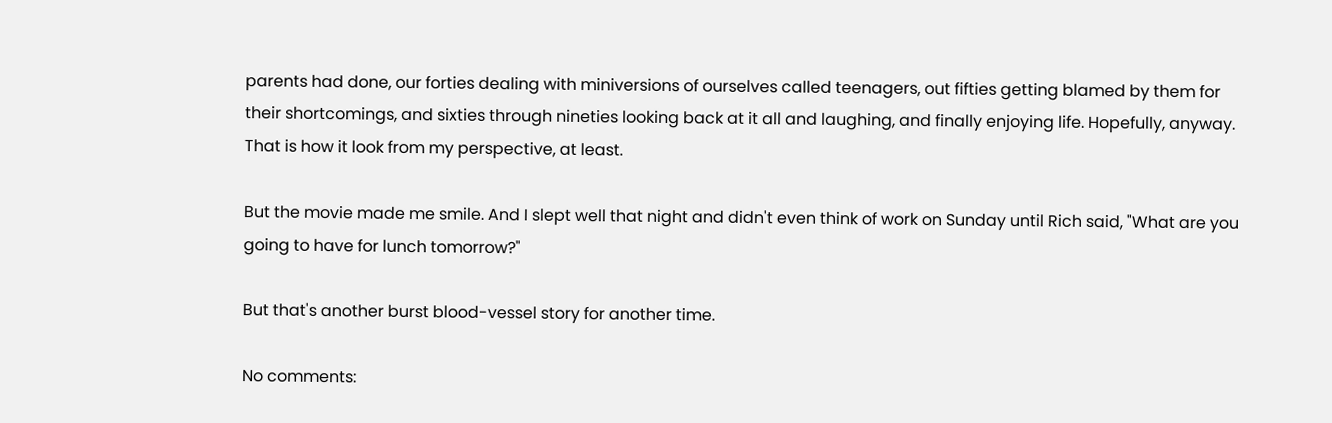parents had done, our forties dealing with miniversions of ourselves called teenagers, out fifties getting blamed by them for their shortcomings, and sixties through nineties looking back at it all and laughing, and finally enjoying life. Hopefully, anyway. That is how it look from my perspective, at least.

But the movie made me smile. And I slept well that night and didn't even think of work on Sunday until Rich said, "What are you going to have for lunch tomorrow?"

But that's another burst blood-vessel story for another time.

No comments: